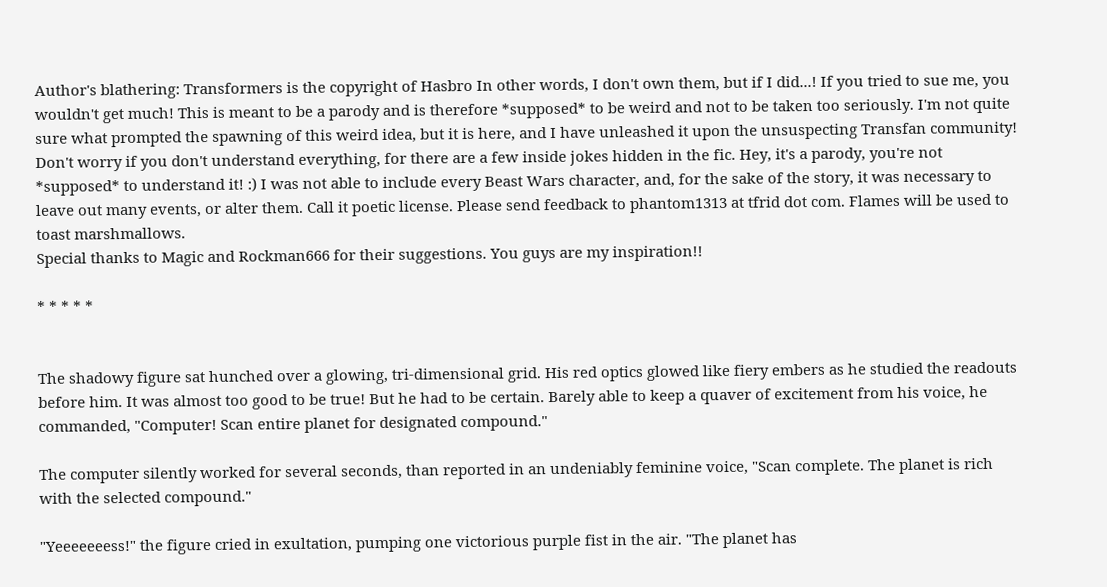Author's blathering: Transformers is the copyright of Hasbro In other words, I don't own them, but if I did...! If you tried to sue me, you wouldn't get much! This is meant to be a parody and is therefore *supposed* to be weird and not to be taken too seriously. I'm not quite sure what prompted the spawning of this weird idea, but it is here, and I have unleashed it upon the unsuspecting Transfan community! Don't worry if you don't understand everything, for there are a few inside jokes hidden in the fic. Hey, it's a parody, you're not *supposed* to understand it! :) I was not able to include every Beast Wars character, and, for the sake of the story, it was necessary to leave out many events, or alter them. Call it poetic license. Please send feedback to phantom1313 at tfrid dot com. Flames will be used to toast marshmallows.
Special thanks to Magic and Rockman666 for their suggestions. You guys are my inspiration!!

* * * * *


The shadowy figure sat hunched over a glowing, tri-dimensional grid. His red optics glowed like fiery embers as he studied the readouts before him. It was almost too good to be true! But he had to be certain. Barely able to keep a quaver of excitement from his voice, he commanded, "Computer! Scan entire planet for designated compound."

The computer silently worked for several seconds, than reported in an undeniably feminine voice, "Scan complete. The planet is rich with the selected compound."

"Yeeeeeeess!" the figure cried in exultation, pumping one victorious purple fist in the air. "The planet has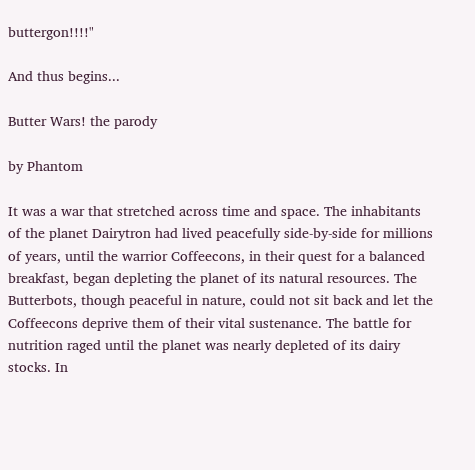buttergon!!!!"

And thus begins...

Butter Wars! the parody

by Phantom

It was a war that stretched across time and space. The inhabitants of the planet Dairytron had lived peacefully side-by-side for millions of years, until the warrior Coffeecons, in their quest for a balanced breakfast, began depleting the planet of its natural resources. The Butterbots, though peaceful in nature, could not sit back and let the Coffeecons deprive them of their vital sustenance. The battle for nutrition raged until the planet was nearly depleted of its dairy stocks. In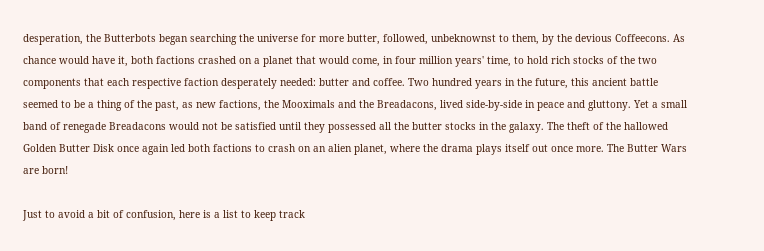desperation, the Butterbots began searching the universe for more butter, followed, unbeknownst to them, by the devious Coffeecons. As chance would have it, both factions crashed on a planet that would come, in four million years' time, to hold rich stocks of the two components that each respective faction desperately needed: butter and coffee. Two hundred years in the future, this ancient battle seemed to be a thing of the past, as new factions, the Mooximals and the Breadacons, lived side-by-side in peace and gluttony. Yet a small band of renegade Breadacons would not be satisfied until they possessed all the butter stocks in the galaxy. The theft of the hallowed Golden Butter Disk once again led both factions to crash on an alien planet, where the drama plays itself out once more. The Butter Wars are born!

Just to avoid a bit of confusion, here is a list to keep track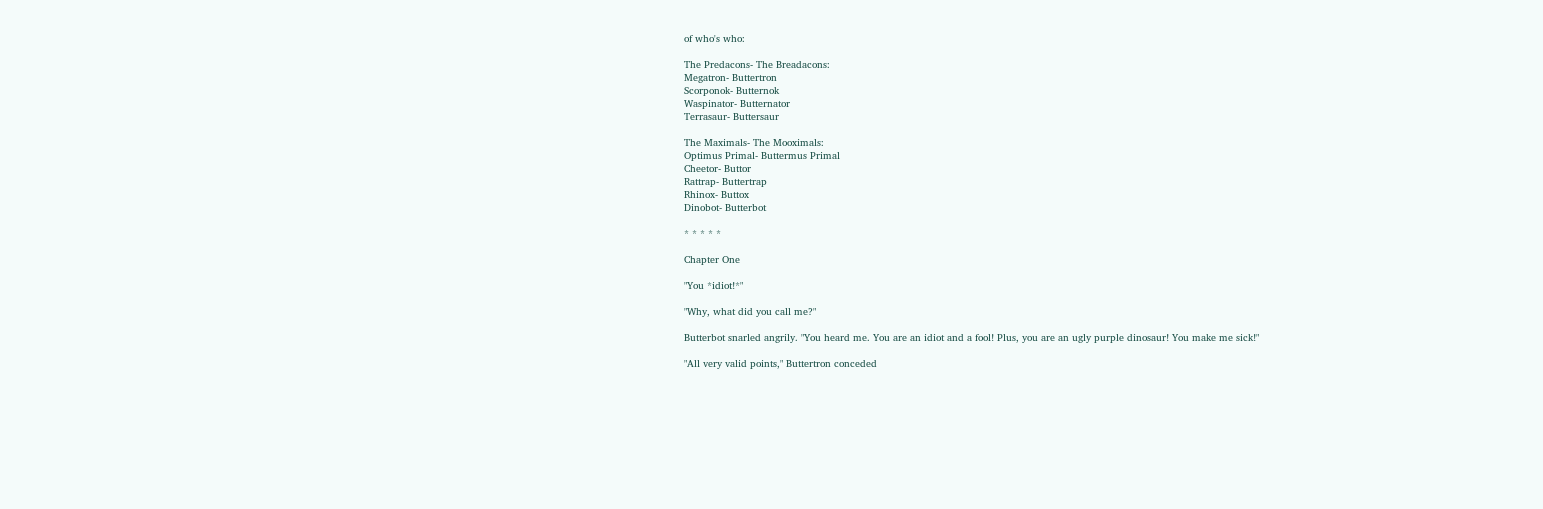of who's who:

The Predacons- The Breadacons:
Megatron- Buttertron
Scorponok- Butternok
Waspinator- Butternator
Terrasaur- Buttersaur

The Maximals- The Mooximals:
Optimus Primal- Buttermus Primal
Cheetor- Buttor
Rattrap- Buttertrap
Rhinox- Buttox
Dinobot- Butterbot

* * * * *

Chapter One

"You *idiot!*"

"Why, what did you call me?"

Butterbot snarled angrily. "You heard me. You are an idiot and a fool! Plus, you are an ugly purple dinosaur! You make me sick!"

"All very valid points," Buttertron conceded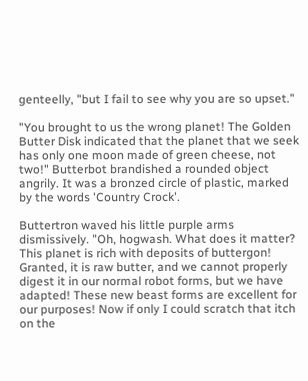genteelly, "but I fail to see why you are so upset."

"You brought to us the wrong planet! The Golden Butter Disk indicated that the planet that we seek has only one moon made of green cheese, not two!" Butterbot brandished a rounded object angrily. It was a bronzed circle of plastic, marked by the words 'Country Crock'.

Buttertron waved his little purple arms dismissively. "Oh, hogwash. What does it matter? This planet is rich with deposits of buttergon! Granted, it is raw butter, and we cannot properly digest it in our normal robot forms, but we have adapted! These new beast forms are excellent for our purposes! Now if only I could scratch that itch on the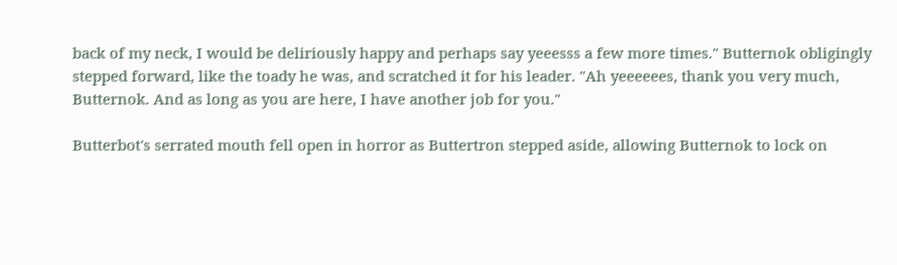back of my neck, I would be deliriously happy and perhaps say yeeesss a few more times." Butternok obligingly stepped forward, like the toady he was, and scratched it for his leader. "Ah yeeeeees, thank you very much, Butternok. And as long as you are here, I have another job for you."

Butterbot's serrated mouth fell open in horror as Buttertron stepped aside, allowing Butternok to lock on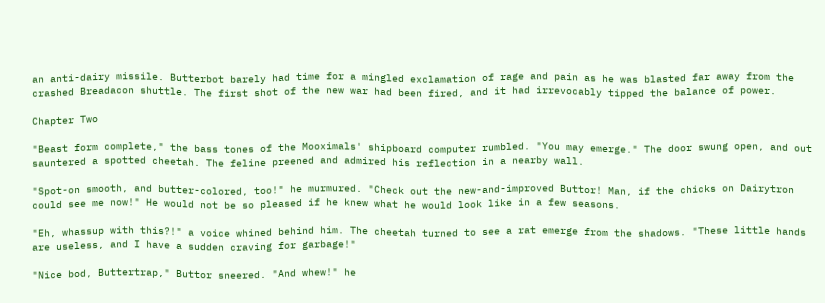an anti-dairy missile. Butterbot barely had time for a mingled exclamation of rage and pain as he was blasted far away from the crashed Breadacon shuttle. The first shot of the new war had been fired, and it had irrevocably tipped the balance of power.

Chapter Two

"Beast form complete," the bass tones of the Mooximals' shipboard computer rumbled. "You may emerge." The door swung open, and out sauntered a spotted cheetah. The feline preened and admired his reflection in a nearby wall.

"Spot-on smooth, and butter-colored, too!" he murmured. "Check out the new-and-improved Buttor! Man, if the chicks on Dairytron could see me now!" He would not be so pleased if he knew what he would look like in a few seasons.

"Eh, whassup with this?!" a voice whined behind him. The cheetah turned to see a rat emerge from the shadows. "These little hands are useless, and I have a sudden craving for garbage!"

"Nice bod, Buttertrap," Buttor sneered. "And whew!" he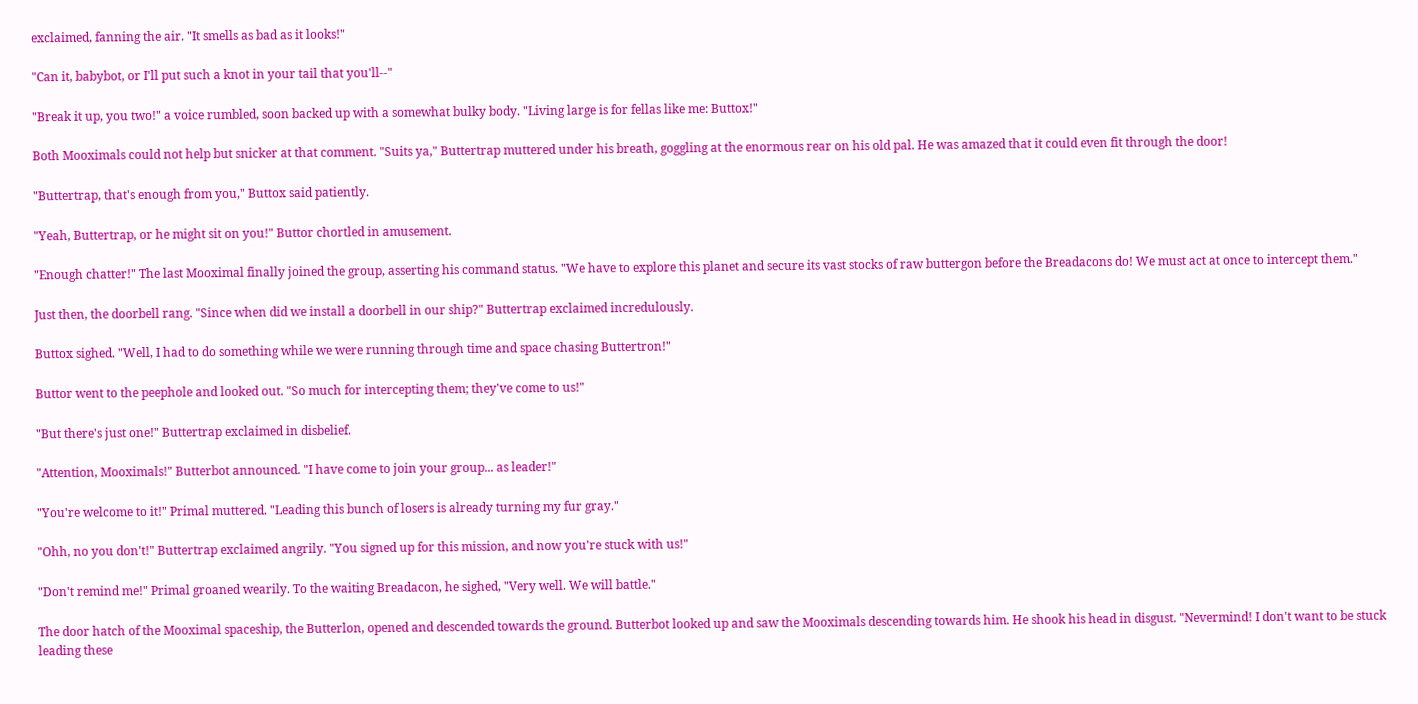exclaimed, fanning the air. "It smells as bad as it looks!"

"Can it, babybot, or I'll put such a knot in your tail that you'll--"

"Break it up, you two!" a voice rumbled, soon backed up with a somewhat bulky body. "Living large is for fellas like me: Buttox!"

Both Mooximals could not help but snicker at that comment. "Suits ya," Buttertrap muttered under his breath, goggling at the enormous rear on his old pal. He was amazed that it could even fit through the door!

"Buttertrap, that's enough from you," Buttox said patiently.

"Yeah, Buttertrap, or he might sit on you!" Buttor chortled in amusement.

"Enough chatter!" The last Mooximal finally joined the group, asserting his command status. "We have to explore this planet and secure its vast stocks of raw buttergon before the Breadacons do! We must act at once to intercept them."

Just then, the doorbell rang. "Since when did we install a doorbell in our ship?" Buttertrap exclaimed incredulously.

Buttox sighed. "Well, I had to do something while we were running through time and space chasing Buttertron!"

Buttor went to the peephole and looked out. "So much for intercepting them; they've come to us!"

"But there's just one!" Buttertrap exclaimed in disbelief.

"Attention, Mooximals!" Butterbot announced. "I have come to join your group... as leader!"

"You're welcome to it!" Primal muttered. "Leading this bunch of losers is already turning my fur gray."

"Ohh, no you don't!" Buttertrap exclaimed angrily. "You signed up for this mission, and now you're stuck with us!"

"Don't remind me!" Primal groaned wearily. To the waiting Breadacon, he sighed, "Very well. We will battle."

The door hatch of the Mooximal spaceship, the Butterlon, opened and descended towards the ground. Butterbot looked up and saw the Mooximals descending towards him. He shook his head in disgust. "Nevermind! I don't want to be stuck leading these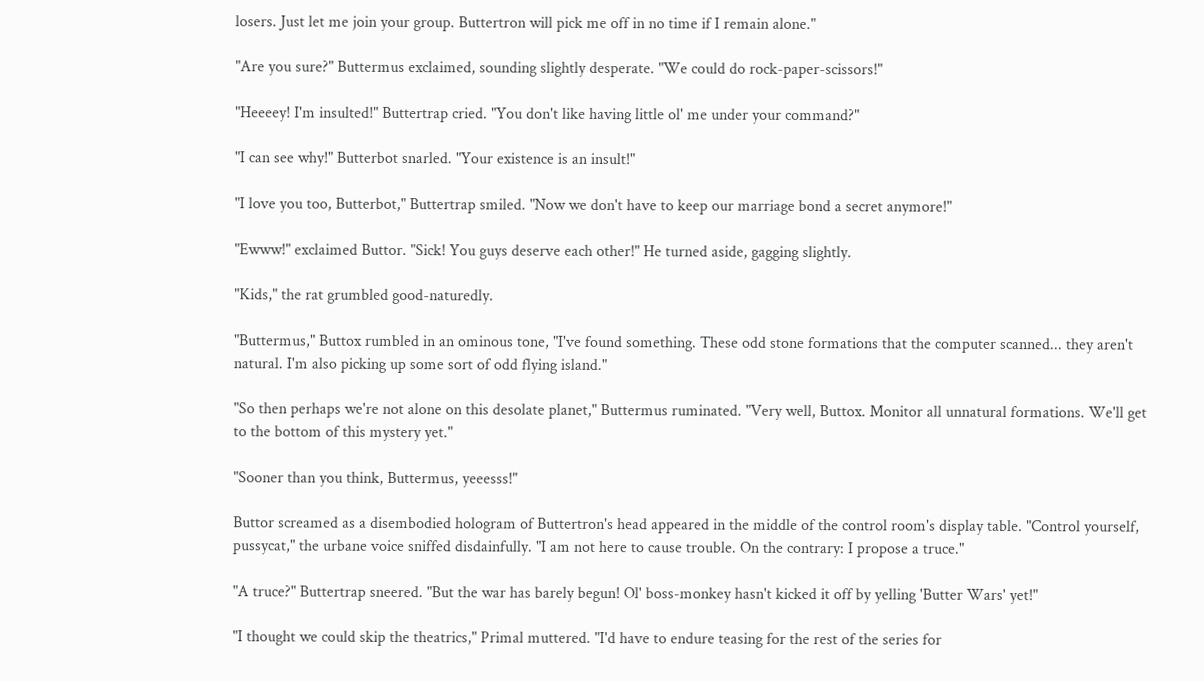losers. Just let me join your group. Buttertron will pick me off in no time if I remain alone."

"Are you sure?" Buttermus exclaimed, sounding slightly desperate. "We could do rock-paper-scissors!"

"Heeeey! I'm insulted!" Buttertrap cried. "You don't like having little ol' me under your command?"

"I can see why!" Butterbot snarled. "Your existence is an insult!"

"I love you too, Butterbot," Buttertrap smiled. "Now we don't have to keep our marriage bond a secret anymore!"

"Ewww!" exclaimed Buttor. "Sick! You guys deserve each other!" He turned aside, gagging slightly.

"Kids," the rat grumbled good-naturedly.

"Buttermus," Buttox rumbled in an ominous tone, "I've found something. These odd stone formations that the computer scanned... they aren't natural. I'm also picking up some sort of odd flying island."

"So then perhaps we're not alone on this desolate planet," Buttermus ruminated. "Very well, Buttox. Monitor all unnatural formations. We'll get to the bottom of this mystery yet."

"Sooner than you think, Buttermus, yeeesss!"

Buttor screamed as a disembodied hologram of Buttertron's head appeared in the middle of the control room's display table. "Control yourself, pussycat," the urbane voice sniffed disdainfully. "I am not here to cause trouble. On the contrary: I propose a truce."

"A truce?" Buttertrap sneered. "But the war has barely begun! Ol' boss-monkey hasn't kicked it off by yelling 'Butter Wars' yet!"

"I thought we could skip the theatrics," Primal muttered. "I'd have to endure teasing for the rest of the series for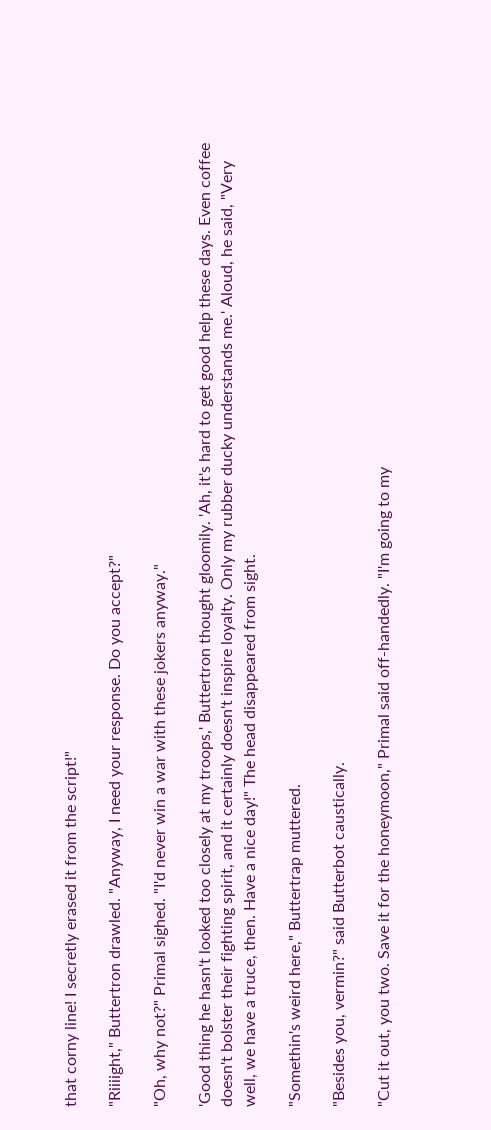that corny line! I secretly erased it from the script!"

"Riiiight," Buttertron drawled. "Anyway, I need your response. Do you accept?"

"Oh, why not?" Primal sighed. "I'd never win a war with these jokers anyway."

'Good thing he hasn't looked too closely at my troops,' Buttertron thought gloomily. 'Ah, it's hard to get good help these days. Even coffee doesn't bolster their fighting spirit, and it certainly doesn't inspire loyalty. Only my rubber ducky understands me.' Aloud, he said, "Very well, we have a truce, then. Have a nice day!" The head disappeared from sight.

"Somethin's weird here," Buttertrap muttered.

"Besides you, vermin?" said Butterbot caustically.

"Cut it out, you two. Save it for the honeymoon," Primal said off-handedly. "I'm going to my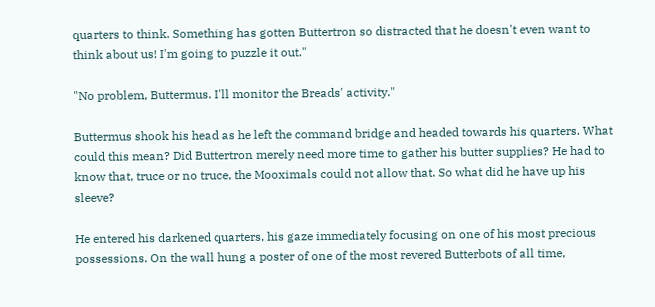quarters to think. Something has gotten Buttertron so distracted that he doesn't even want to think about us! I'm going to puzzle it out."

"No problem, Buttermus. I'll monitor the Breads' activity."

Buttermus shook his head as he left the command bridge and headed towards his quarters. What could this mean? Did Buttertron merely need more time to gather his butter supplies? He had to know that, truce or no truce, the Mooximals could not allow that. So what did he have up his sleeve?

He entered his darkened quarters, his gaze immediately focusing on one of his most precious possessions. On the wall hung a poster of one of the most revered Butterbots of all time,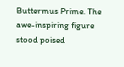Buttermus Prime. The awe-inspiring figure stood poised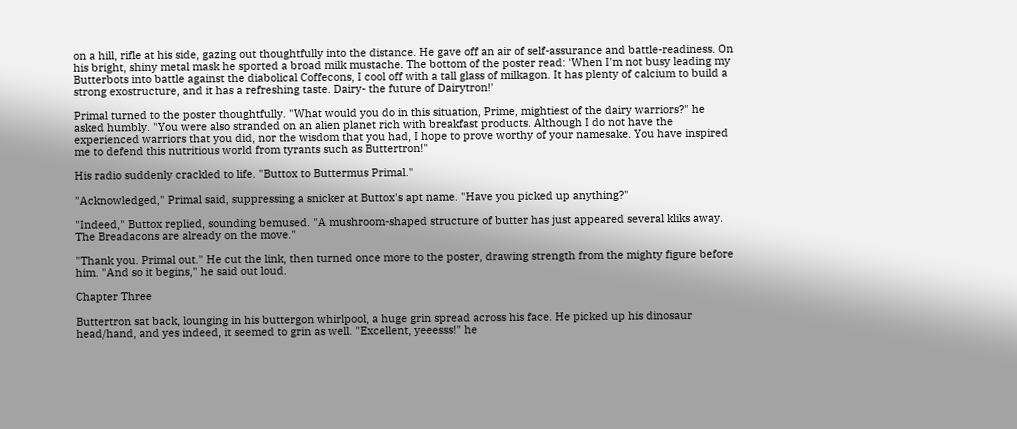on a hill, rifle at his side, gazing out thoughtfully into the distance. He gave off an air of self-assurance and battle-readiness. On his bright, shiny metal mask he sported a broad milk mustache. The bottom of the poster read: 'When I'm not busy leading my Butterbots into battle against the diabolical Coffecons, I cool off with a tall glass of milkagon. It has plenty of calcium to build a strong exostructure, and it has a refreshing taste. Dairy- the future of Dairytron!'

Primal turned to the poster thoughtfully. "What would you do in this situation, Prime, mightiest of the dairy warriors?" he asked humbly. "You were also stranded on an alien planet rich with breakfast products. Although I do not have the experienced warriors that you did, nor the wisdom that you had, I hope to prove worthy of your namesake. You have inspired me to defend this nutritious world from tyrants such as Buttertron!"

His radio suddenly crackled to life. "Buttox to Buttermus Primal."

"Acknowledged," Primal said, suppressing a snicker at Buttox's apt name. "Have you picked up anything?"

"Indeed," Buttox replied, sounding bemused. "A mushroom-shaped structure of butter has just appeared several kliks away. The Breadacons are already on the move."

"Thank you. Primal out." He cut the link, then turned once more to the poster, drawing strength from the mighty figure before him. "And so it begins," he said out loud.

Chapter Three

Buttertron sat back, lounging in his buttergon whirlpool, a huge grin spread across his face. He picked up his dinosaur head/hand, and yes indeed, it seemed to grin as well. "Excellent, yeeesss!" he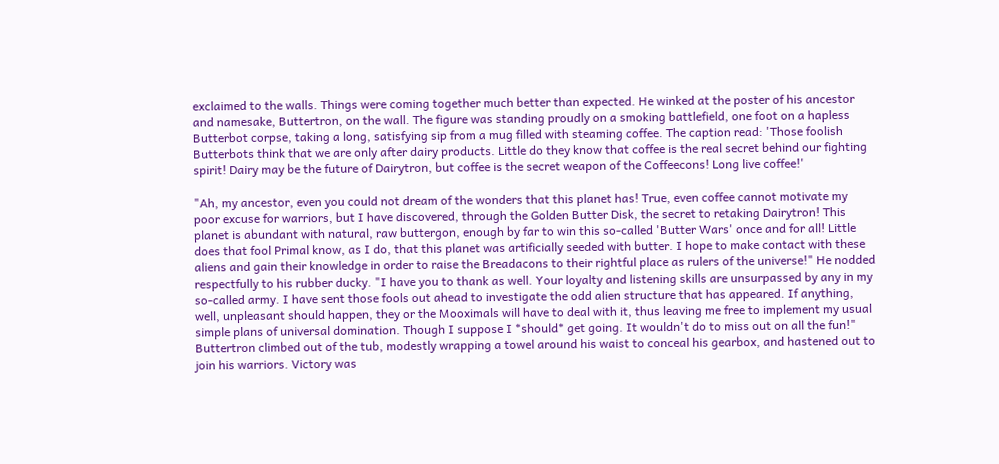exclaimed to the walls. Things were coming together much better than expected. He winked at the poster of his ancestor and namesake, Buttertron, on the wall. The figure was standing proudly on a smoking battlefield, one foot on a hapless Butterbot corpse, taking a long, satisfying sip from a mug filled with steaming coffee. The caption read: 'Those foolish Butterbots think that we are only after dairy products. Little do they know that coffee is the real secret behind our fighting spirit! Dairy may be the future of Dairytron, but coffee is the secret weapon of the Coffeecons! Long live coffee!'

"Ah, my ancestor, even you could not dream of the wonders that this planet has! True, even coffee cannot motivate my poor excuse for warriors, but I have discovered, through the Golden Butter Disk, the secret to retaking Dairytron! This planet is abundant with natural, raw buttergon, enough by far to win this so-called 'Butter Wars' once and for all! Little does that fool Primal know, as I do, that this planet was artificially seeded with butter. I hope to make contact with these aliens and gain their knowledge in order to raise the Breadacons to their rightful place as rulers of the universe!" He nodded respectfully to his rubber ducky. "I have you to thank as well. Your loyalty and listening skills are unsurpassed by any in my so-called army. I have sent those fools out ahead to investigate the odd alien structure that has appeared. If anything, well, unpleasant should happen, they or the Mooximals will have to deal with it, thus leaving me free to implement my usual simple plans of universal domination. Though I suppose I *should* get going. It wouldn't do to miss out on all the fun!" Buttertron climbed out of the tub, modestly wrapping a towel around his waist to conceal his gearbox, and hastened out to join his warriors. Victory was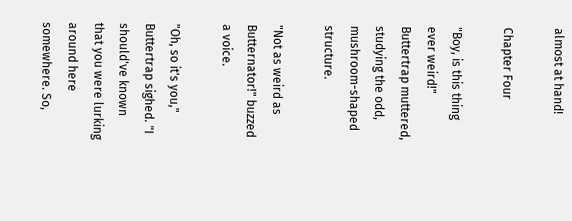almost at hand!

Chapter Four

"Boy, is this thing ever weird!" Buttertrap muttered, studying the odd, mushroom-shaped structure.

"Not as weird as Butternator!" buzzed a voice.

"Oh, so it's you," Buttertrap sighed. "I should've known that you were lurking around here somewhere. So,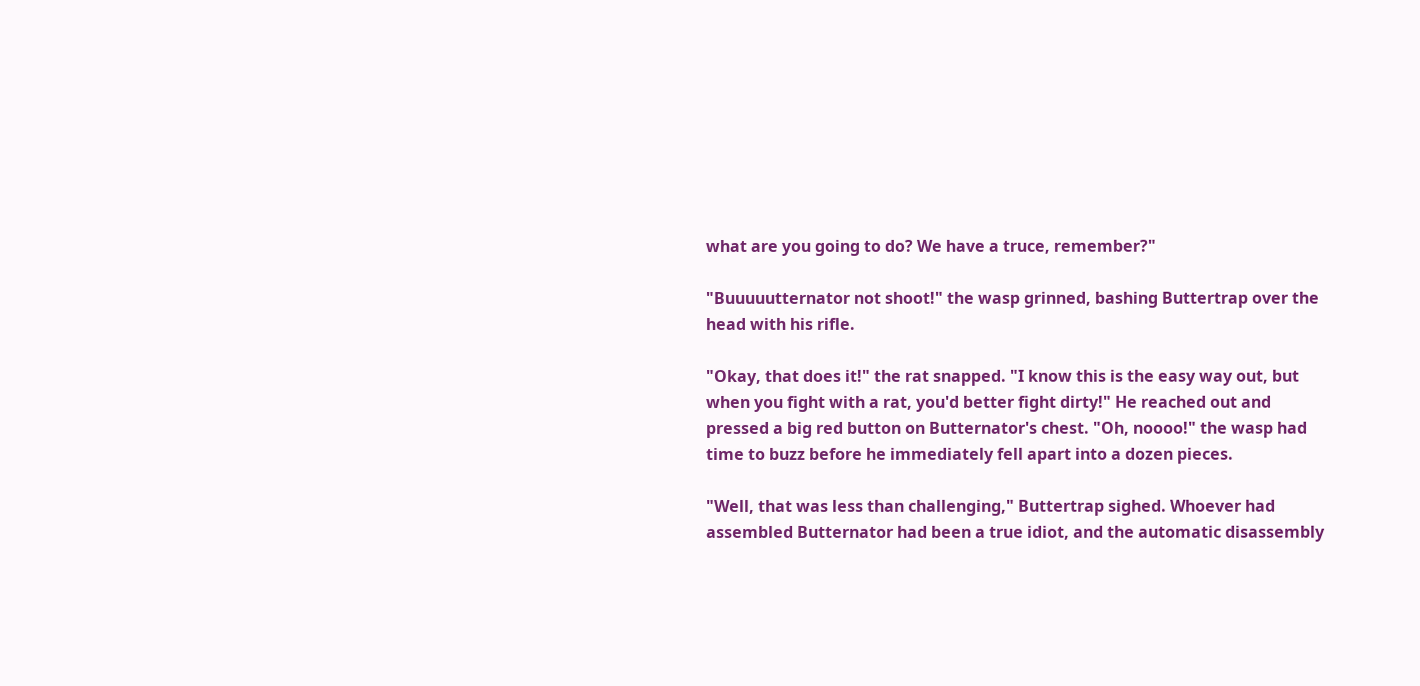what are you going to do? We have a truce, remember?"

"Buuuuutternator not shoot!" the wasp grinned, bashing Buttertrap over the head with his rifle.

"Okay, that does it!" the rat snapped. "I know this is the easy way out, but when you fight with a rat, you'd better fight dirty!" He reached out and pressed a big red button on Butternator's chest. "Oh, noooo!" the wasp had time to buzz before he immediately fell apart into a dozen pieces.

"Well, that was less than challenging," Buttertrap sighed. Whoever had assembled Butternator had been a true idiot, and the automatic disassembly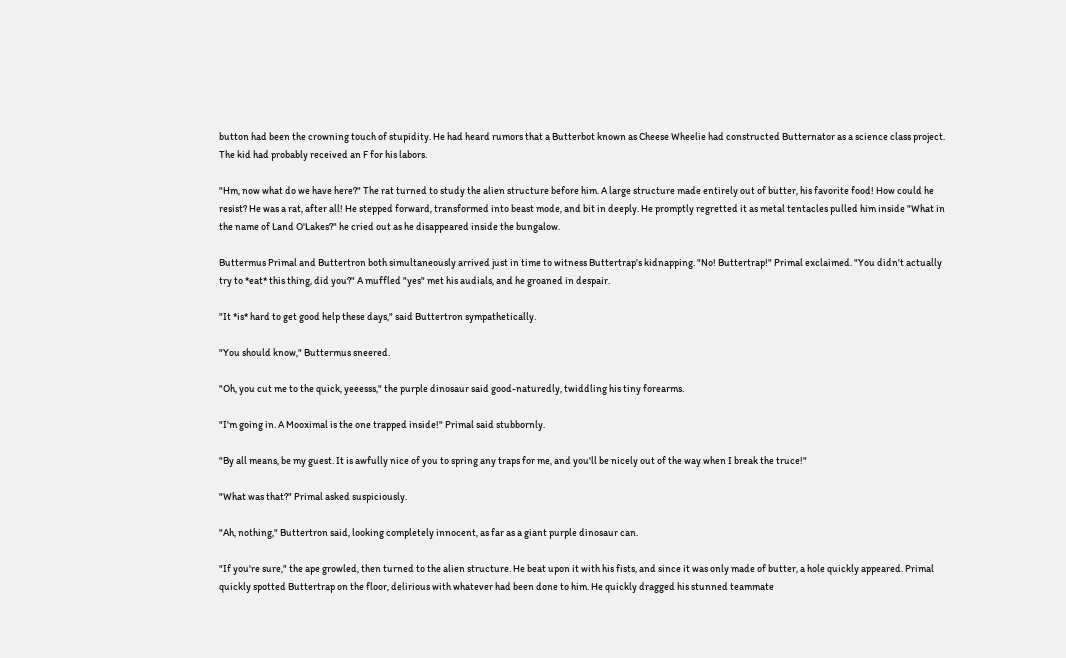button had been the crowning touch of stupidity. He had heard rumors that a Butterbot known as Cheese Wheelie had constructed Butternator as a science class project. The kid had probably received an F for his labors.

"Hm, now what do we have here?" The rat turned to study the alien structure before him. A large structure made entirely out of butter, his favorite food! How could he resist? He was a rat, after all! He stepped forward, transformed into beast mode, and bit in deeply. He promptly regretted it as metal tentacles pulled him inside "What in the name of Land O'Lakes?" he cried out as he disappeared inside the bungalow.

Buttermus Primal and Buttertron both simultaneously arrived just in time to witness Buttertrap's kidnapping. "No! Buttertrap!" Primal exclaimed. "You didn't actually try to *eat* this thing, did you?" A muffled "yes" met his audials, and he groaned in despair.

"It *is* hard to get good help these days," said Buttertron sympathetically.

"You should know," Buttermus sneered.

"Oh, you cut me to the quick, yeeesss," the purple dinosaur said good-naturedly, twiddling his tiny forearms.

"I'm going in. A Mooximal is the one trapped inside!" Primal said stubbornly.

"By all means, be my guest. It is awfully nice of you to spring any traps for me, and you'll be nicely out of the way when I break the truce!"

"What was that?" Primal asked suspiciously.

"Ah, nothing," Buttertron said, looking completely innocent, as far as a giant purple dinosaur can.

"If you're sure," the ape growled, then turned to the alien structure. He beat upon it with his fists, and since it was only made of butter, a hole quickly appeared. Primal quickly spotted Buttertrap on the floor, delirious with whatever had been done to him. He quickly dragged his stunned teammate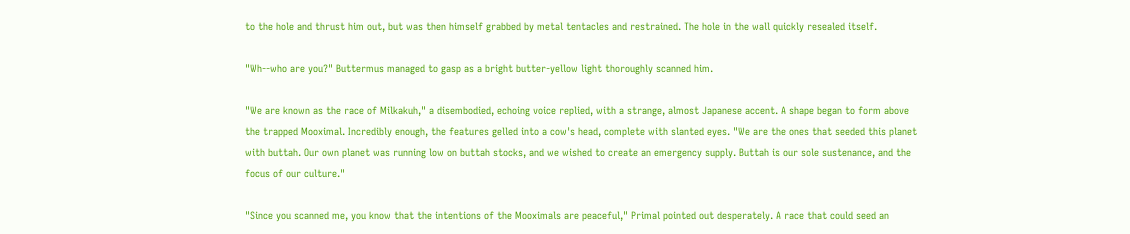to the hole and thrust him out, but was then himself grabbed by metal tentacles and restrained. The hole in the wall quickly resealed itself.

"Wh--who are you?" Buttermus managed to gasp as a bright butter-yellow light thoroughly scanned him.

"We are known as the race of Milkakuh," a disembodied, echoing voice replied, with a strange, almost Japanese accent. A shape began to form above the trapped Mooximal. Incredibly enough, the features gelled into a cow's head, complete with slanted eyes. "We are the ones that seeded this planet with buttah. Our own planet was running low on buttah stocks, and we wished to create an emergency supply. Buttah is our sole sustenance, and the focus of our culture."

"Since you scanned me, you know that the intentions of the Mooximals are peaceful," Primal pointed out desperately. A race that could seed an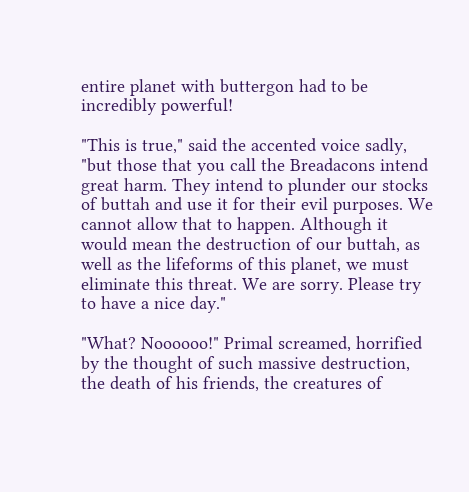entire planet with buttergon had to be incredibly powerful!

"This is true," said the accented voice sadly, "but those that you call the Breadacons intend great harm. They intend to plunder our stocks of buttah and use it for their evil purposes. We cannot allow that to happen. Although it would mean the destruction of our buttah, as well as the lifeforms of this planet, we must eliminate this threat. We are sorry. Please try to have a nice day."

"What? Noooooo!" Primal screamed, horrified by the thought of such massive destruction, the death of his friends, the creatures of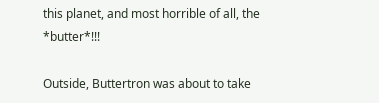this planet, and most horrible of all, the *butter*!!!

Outside, Buttertron was about to take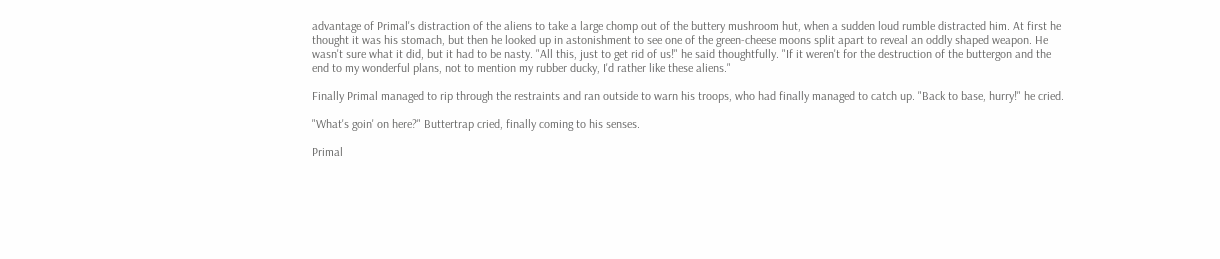advantage of Primal's distraction of the aliens to take a large chomp out of the buttery mushroom hut, when a sudden loud rumble distracted him. At first he thought it was his stomach, but then he looked up in astonishment to see one of the green-cheese moons split apart to reveal an oddly shaped weapon. He wasn't sure what it did, but it had to be nasty. "All this, just to get rid of us!" he said thoughtfully. "If it weren't for the destruction of the buttergon and the end to my wonderful plans, not to mention my rubber ducky, I'd rather like these aliens."

Finally Primal managed to rip through the restraints and ran outside to warn his troops, who had finally managed to catch up. "Back to base, hurry!" he cried.

"What's goin' on here?" Buttertrap cried, finally coming to his senses.

Primal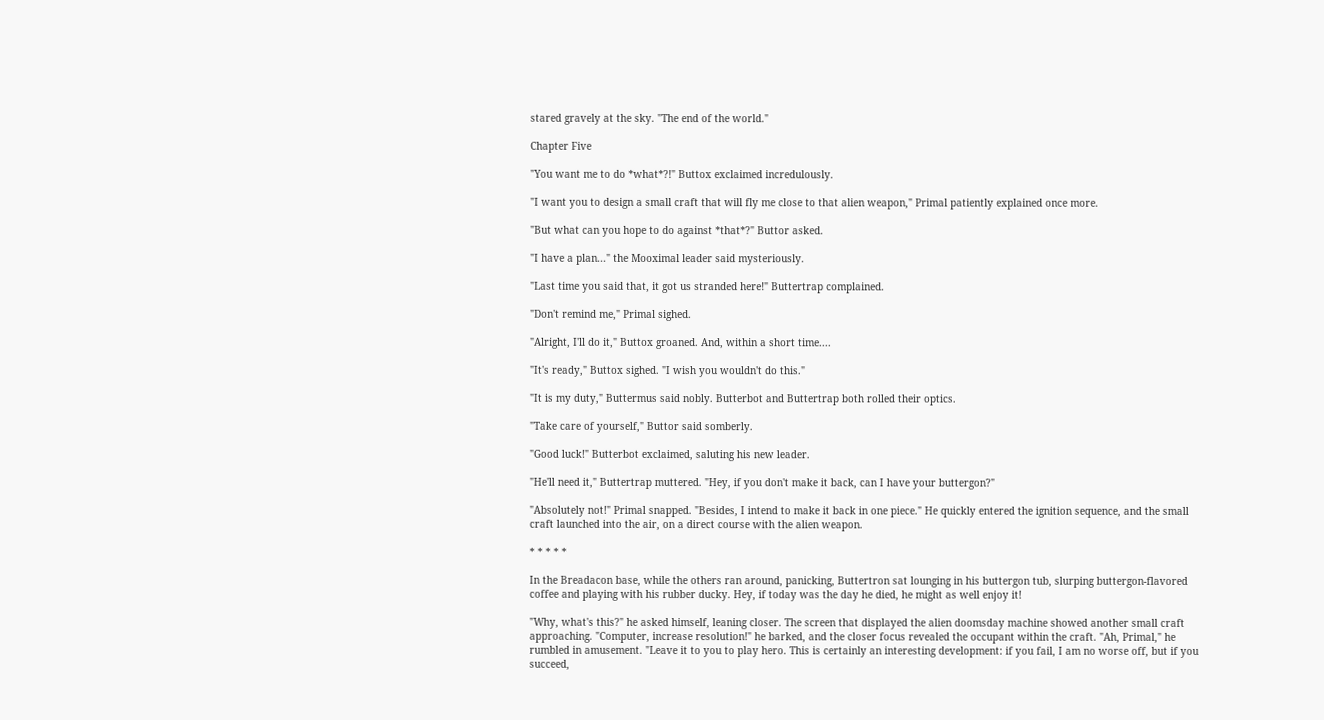stared gravely at the sky. "The end of the world."

Chapter Five

"You want me to do *what*?!" Buttox exclaimed incredulously.

"I want you to design a small craft that will fly me close to that alien weapon," Primal patiently explained once more.

"But what can you hope to do against *that*?" Buttor asked.

"I have a plan..." the Mooximal leader said mysteriously.

"Last time you said that, it got us stranded here!" Buttertrap complained.

"Don't remind me," Primal sighed.

"Alright, I'll do it," Buttox groaned. And, within a short time....

"It's ready," Buttox sighed. "I wish you wouldn't do this."

"It is my duty," Buttermus said nobly. Butterbot and Buttertrap both rolled their optics.

"Take care of yourself," Buttor said somberly.

"Good luck!" Butterbot exclaimed, saluting his new leader.

"He'll need it," Buttertrap muttered. "Hey, if you don't make it back, can I have your buttergon?"

"Absolutely not!" Primal snapped. "Besides, I intend to make it back in one piece." He quickly entered the ignition sequence, and the small craft launched into the air, on a direct course with the alien weapon.

* * * * *

In the Breadacon base, while the others ran around, panicking, Buttertron sat lounging in his buttergon tub, slurping buttergon-flavored coffee and playing with his rubber ducky. Hey, if today was the day he died, he might as well enjoy it!

"Why, what's this?" he asked himself, leaning closer. The screen that displayed the alien doomsday machine showed another small craft approaching. "Computer, increase resolution!" he barked, and the closer focus revealed the occupant within the craft. "Ah, Primal," he rumbled in amusement. "Leave it to you to play hero. This is certainly an interesting development: if you fail, I am no worse off, but if you succeed,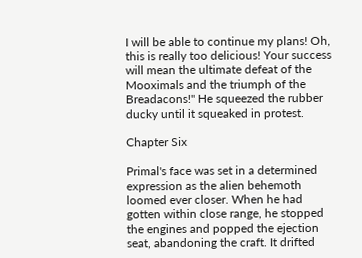I will be able to continue my plans! Oh, this is really too delicious! Your success will mean the ultimate defeat of the Mooximals and the triumph of the Breadacons!" He squeezed the rubber ducky until it squeaked in protest.

Chapter Six

Primal's face was set in a determined expression as the alien behemoth loomed ever closer. When he had gotten within close range, he stopped the engines and popped the ejection seat, abandoning the craft. It drifted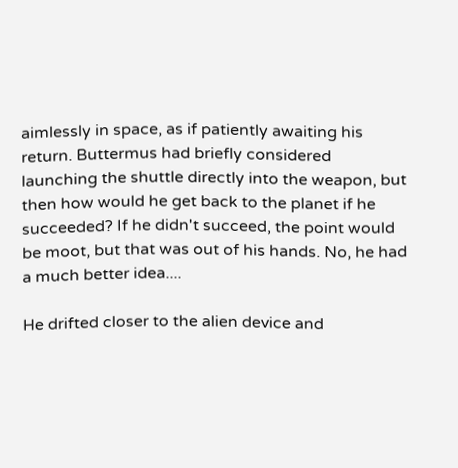aimlessly in space, as if patiently awaiting his return. Buttermus had briefly considered launching the shuttle directly into the weapon, but then how would he get back to the planet if he succeeded? If he didn't succeed, the point would be moot, but that was out of his hands. No, he had a much better idea....

He drifted closer to the alien device and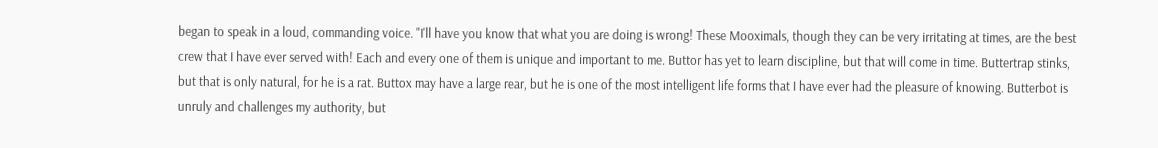began to speak in a loud, commanding voice. "I'll have you know that what you are doing is wrong! These Mooximals, though they can be very irritating at times, are the best crew that I have ever served with! Each and every one of them is unique and important to me. Buttor has yet to learn discipline, but that will come in time. Buttertrap stinks, but that is only natural, for he is a rat. Buttox may have a large rear, but he is one of the most intelligent life forms that I have ever had the pleasure of knowing. Butterbot is unruly and challenges my authority, but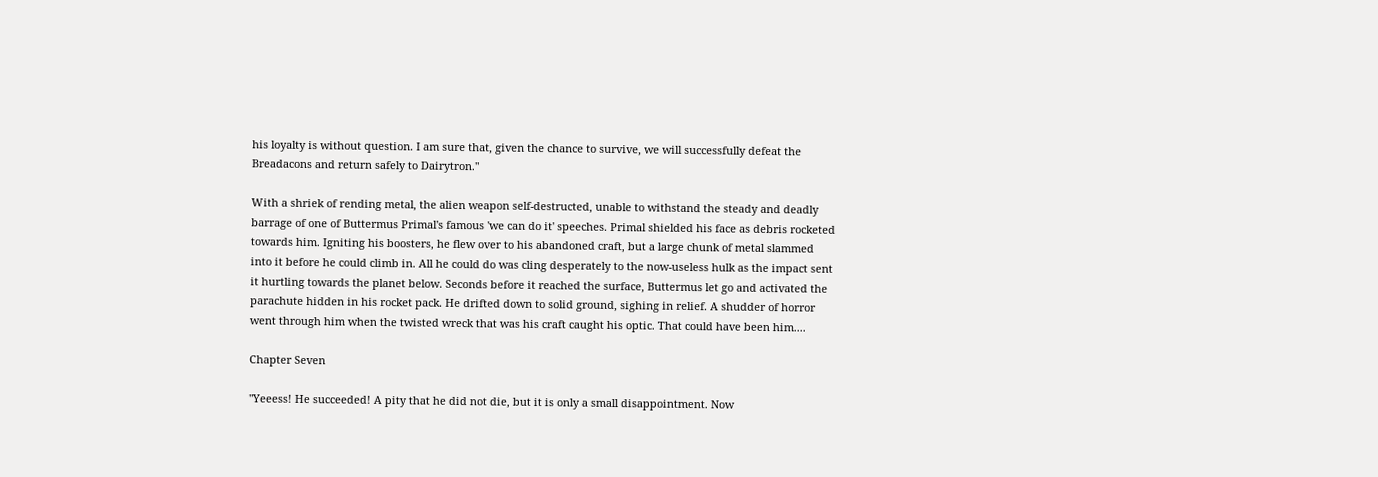his loyalty is without question. I am sure that, given the chance to survive, we will successfully defeat the Breadacons and return safely to Dairytron."

With a shriek of rending metal, the alien weapon self-destructed, unable to withstand the steady and deadly barrage of one of Buttermus Primal's famous 'we can do it' speeches. Primal shielded his face as debris rocketed towards him. Igniting his boosters, he flew over to his abandoned craft, but a large chunk of metal slammed into it before he could climb in. All he could do was cling desperately to the now-useless hulk as the impact sent it hurtling towards the planet below. Seconds before it reached the surface, Buttermus let go and activated the parachute hidden in his rocket pack. He drifted down to solid ground, sighing in relief. A shudder of horror went through him when the twisted wreck that was his craft caught his optic. That could have been him....

Chapter Seven

"Yeeess! He succeeded! A pity that he did not die, but it is only a small disappointment. Now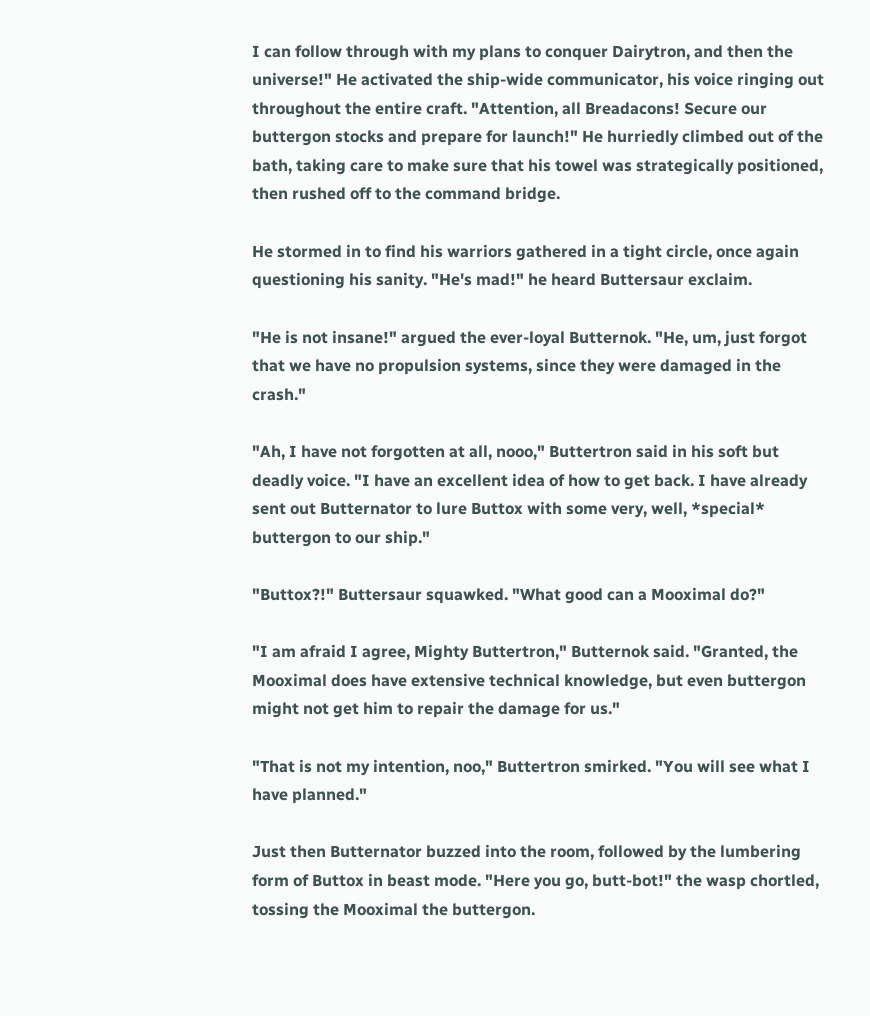I can follow through with my plans to conquer Dairytron, and then the universe!" He activated the ship-wide communicator, his voice ringing out throughout the entire craft. "Attention, all Breadacons! Secure our buttergon stocks and prepare for launch!" He hurriedly climbed out of the bath, taking care to make sure that his towel was strategically positioned, then rushed off to the command bridge.

He stormed in to find his warriors gathered in a tight circle, once again questioning his sanity. "He's mad!" he heard Buttersaur exclaim.

"He is not insane!" argued the ever-loyal Butternok. "He, um, just forgot that we have no propulsion systems, since they were damaged in the crash."

"Ah, I have not forgotten at all, nooo," Buttertron said in his soft but deadly voice. "I have an excellent idea of how to get back. I have already sent out Butternator to lure Buttox with some very, well, *special* buttergon to our ship."

"Buttox?!" Buttersaur squawked. "What good can a Mooximal do?"

"I am afraid I agree, Mighty Buttertron," Butternok said. "Granted, the Mooximal does have extensive technical knowledge, but even buttergon might not get him to repair the damage for us."

"That is not my intention, noo," Buttertron smirked. "You will see what I have planned."

Just then Butternator buzzed into the room, followed by the lumbering form of Buttox in beast mode. "Here you go, butt-bot!" the wasp chortled, tossing the Mooximal the buttergon.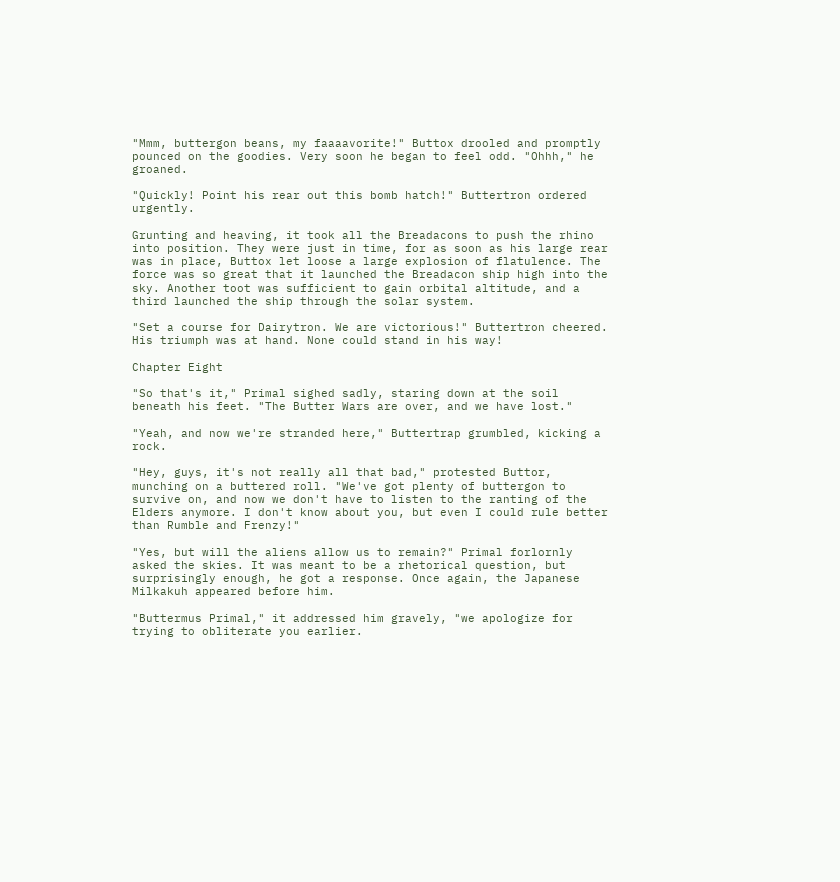"Mmm, buttergon beans, my faaaavorite!" Buttox drooled and promptly pounced on the goodies. Very soon he began to feel odd. "Ohhh," he groaned.

"Quickly! Point his rear out this bomb hatch!" Buttertron ordered urgently.

Grunting and heaving, it took all the Breadacons to push the rhino into position. They were just in time, for as soon as his large rear was in place, Buttox let loose a large explosion of flatulence. The force was so great that it launched the Breadacon ship high into the sky. Another toot was sufficient to gain orbital altitude, and a third launched the ship through the solar system.

"Set a course for Dairytron. We are victorious!" Buttertron cheered. His triumph was at hand. None could stand in his way!

Chapter Eight

"So that's it," Primal sighed sadly, staring down at the soil beneath his feet. "The Butter Wars are over, and we have lost."

"Yeah, and now we're stranded here," Buttertrap grumbled, kicking a rock.

"Hey, guys, it's not really all that bad," protested Buttor, munching on a buttered roll. "We've got plenty of buttergon to survive on, and now we don't have to listen to the ranting of the Elders anymore. I don't know about you, but even I could rule better than Rumble and Frenzy!"

"Yes, but will the aliens allow us to remain?" Primal forlornly asked the skies. It was meant to be a rhetorical question, but surprisingly enough, he got a response. Once again, the Japanese Milkakuh appeared before him.

"Buttermus Primal," it addressed him gravely, "we apologize for trying to obliterate you earlier.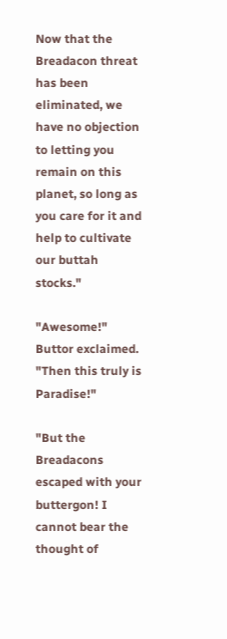Now that the Breadacon threat has been eliminated, we have no objection to letting you remain on this planet, so long as you care for it and help to cultivate our buttah stocks."

"Awesome!" Buttor exclaimed. "Then this truly is Paradise!"

"But the Breadacons escaped with your buttergon! I cannot bear the thought of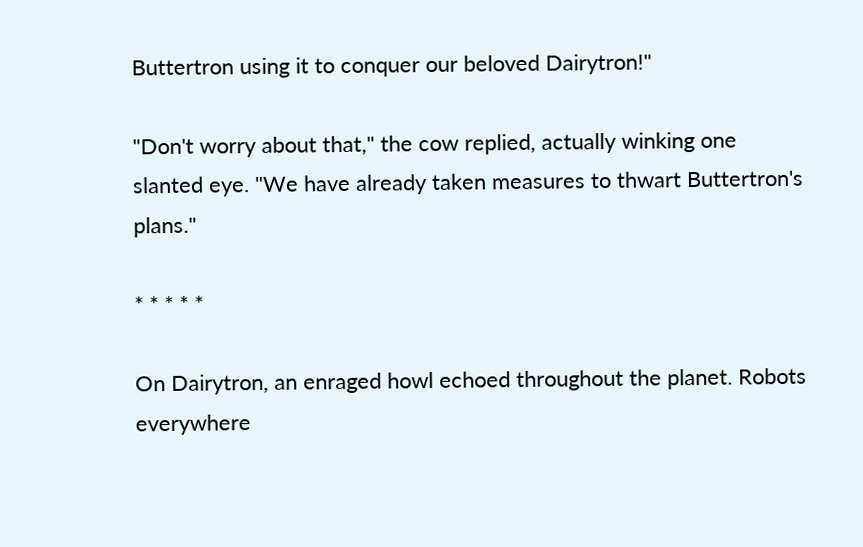Buttertron using it to conquer our beloved Dairytron!"

"Don't worry about that," the cow replied, actually winking one slanted eye. "We have already taken measures to thwart Buttertron's plans."

* * * * *

On Dairytron, an enraged howl echoed throughout the planet. Robots everywhere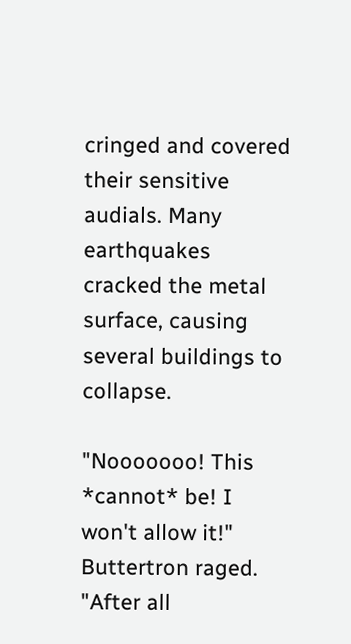cringed and covered their sensitive audials. Many earthquakes cracked the metal surface, causing several buildings to collapse.

"Nooooooo! This *cannot* be! I won't allow it!" Buttertron raged. "After all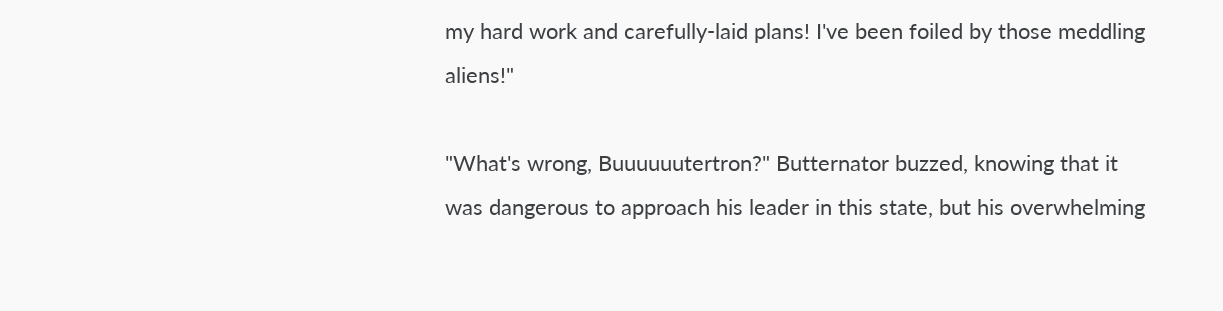my hard work and carefully-laid plans! I've been foiled by those meddling aliens!"

"What's wrong, Buuuuuutertron?" Butternator buzzed, knowing that it was dangerous to approach his leader in this state, but his overwhelming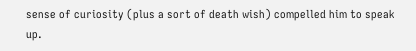sense of curiosity (plus a sort of death wish) compelled him to speak up.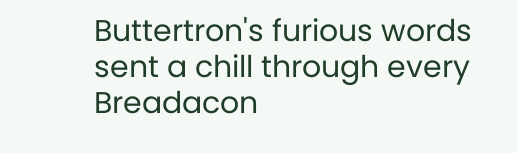Buttertron's furious words sent a chill through every Breadacon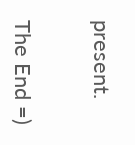present.


The End =)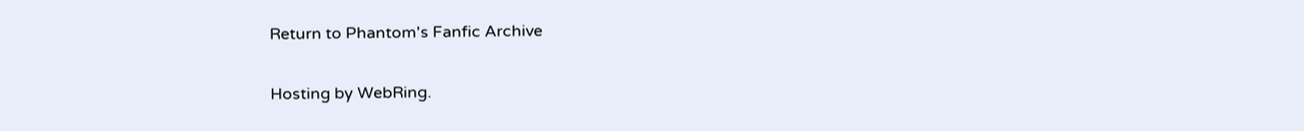Return to Phantom's Fanfic Archive

Hosting by WebRing.